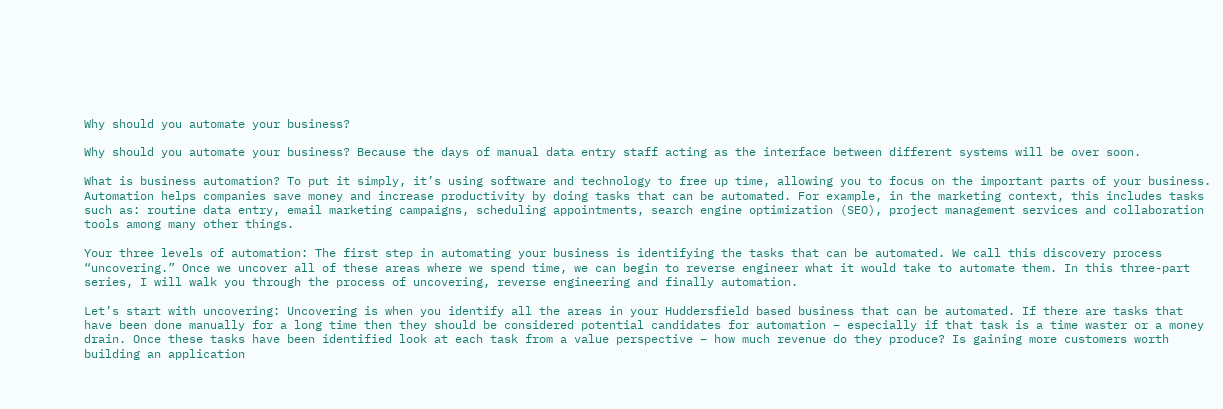Why should you automate your business?

Why should you automate your business? Because the days of manual data entry staff acting as the interface between different systems will be over soon.

What is business automation? To put it simply, it’s using software and technology to free up time, allowing you to focus on the important parts of your business. Automation helps companies save money and increase productivity by doing tasks that can be automated. For example, in the marketing context, this includes tasks such as: routine data entry, email marketing campaigns, scheduling appointments, search engine optimization (SEO), project management services and collaboration tools among many other things.

Your three levels of automation: The first step in automating your business is identifying the tasks that can be automated. We call this discovery process “uncovering.” Once we uncover all of these areas where we spend time, we can begin to reverse engineer what it would take to automate them. In this three-part series, I will walk you through the process of uncovering, reverse engineering and finally automation.

Let’s start with uncovering: Uncovering is when you identify all the areas in your Huddersfield based business that can be automated. If there are tasks that have been done manually for a long time then they should be considered potential candidates for automation – especially if that task is a time waster or a money drain. Once these tasks have been identified look at each task from a value perspective – how much revenue do they produce? Is gaining more customers worth building an application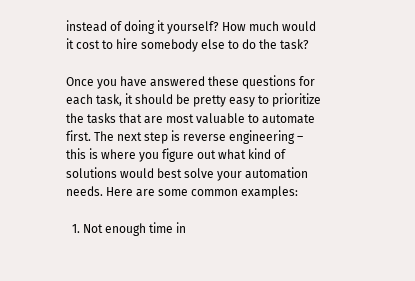instead of doing it yourself? How much would it cost to hire somebody else to do the task?

Once you have answered these questions for each task, it should be pretty easy to prioritize the tasks that are most valuable to automate first. The next step is reverse engineering – this is where you figure out what kind of solutions would best solve your automation needs. Here are some common examples:

  1. Not enough time in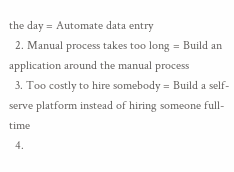the day = Automate data entry
  2. Manual process takes too long = Build an application around the manual process
  3. Too costly to hire somebody = Build a self-serve platform instead of hiring someone full-time
  4.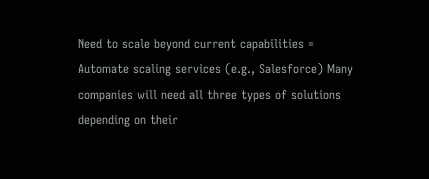Need to scale beyond current capabilities = Automate scaling services (e.g., Salesforce) Many companies will need all three types of solutions depending on their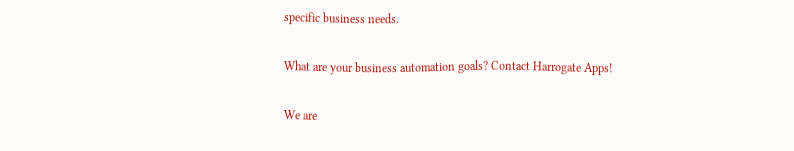specific business needs.

What are your business automation goals? Contact Harrogate Apps!

We are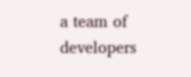a team of developers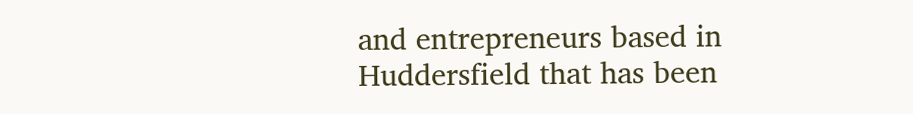and entrepreneurs based in Huddersfield that has been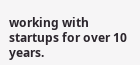working with startups for over 10 years.